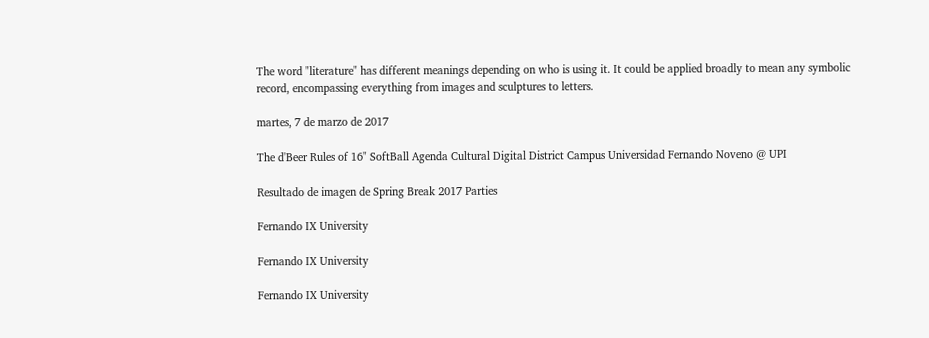The word "literature" has different meanings depending on who is using it. It could be applied broadly to mean any symbolic record, encompassing everything from images and sculptures to letters.

martes, 7 de marzo de 2017

The d'Beer Rules of 16" SoftBall Agenda Cultural Digital District Campus Universidad Fernando Noveno @ UPI

Resultado de imagen de Spring Break 2017 Parties

Fernando IX University

Fernando IX University

Fernando IX University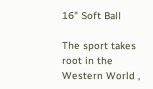16" Soft Ball

The sport takes root in the Western World ,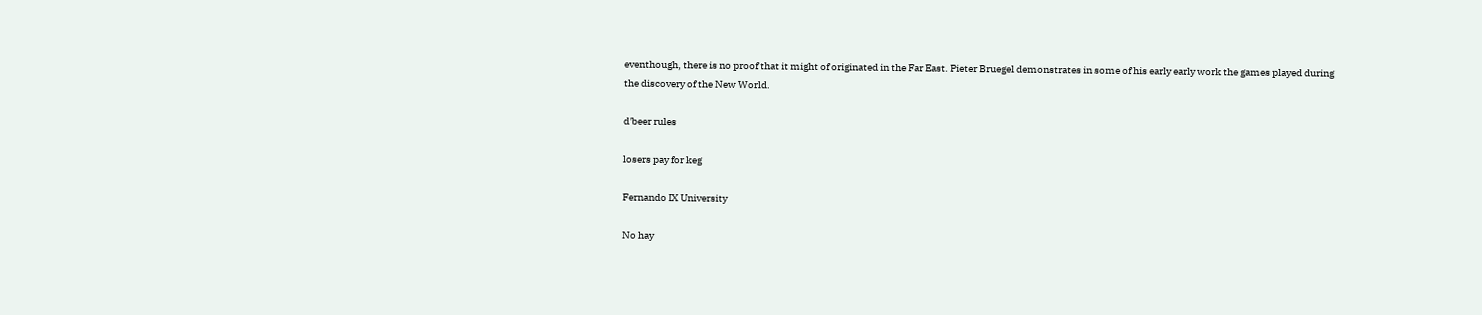eventhough, there is no proof that it might of originated in the Far East. Pieter Bruegel demonstrates in some of his early early work the games played during the discovery of the New World.

d'beer rules

losers pay for keg

Fernando IX University

No hay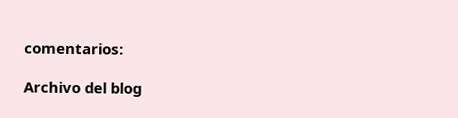comentarios:

Archivo del blog